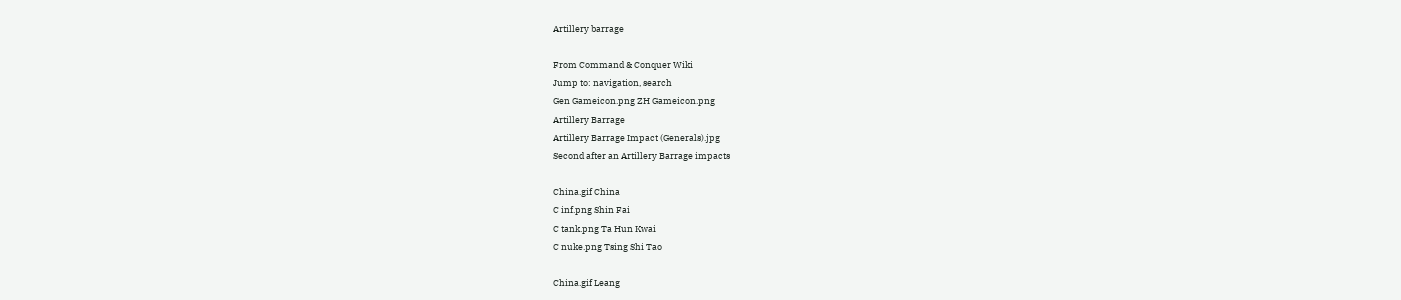Artillery barrage

From Command & Conquer Wiki
Jump to: navigation, search
Gen Gameicon.png ZH Gameicon.png
Artillery Barrage
Artillery Barrage Impact (Generals).jpg
Second after an Artillery Barrage impacts

China.gif China
C inf.png Shin Fai
C tank.png Ta Hun Kwai
C nuke.png Tsing Shi Tao

China.gif Leang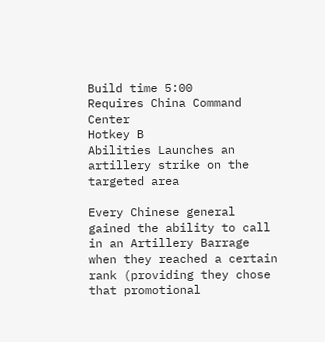Build time 5:00
Requires China Command Center
Hotkey B
Abilities Launches an artillery strike on the targeted area

Every Chinese general gained the ability to call in an Artillery Barrage when they reached a certain rank (providing they chose that promotional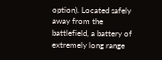option). Located safely away from the battlefield, a battery of extremely long range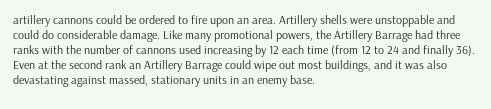artillery cannons could be ordered to fire upon an area. Artillery shells were unstoppable and could do considerable damage. Like many promotional powers, the Artillery Barrage had three ranks with the number of cannons used increasing by 12 each time (from 12 to 24 and finally 36). Even at the second rank an Artillery Barrage could wipe out most buildings, and it was also devastating against massed, stationary units in an enemy base.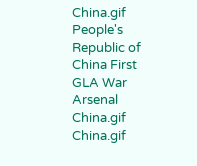China.gif People's Republic of China First GLA War Arsenal China.gif
China.gif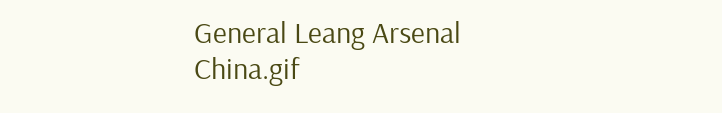General Leang Arsenal China.gif